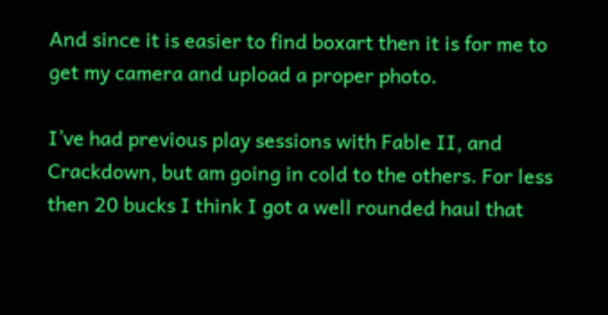And since it is easier to find boxart then it is for me to get my camera and upload a proper photo.

I’ve had previous play sessions with Fable II, and Crackdown, but am going in cold to the others. For less then 20 bucks I think I got a well rounded haul that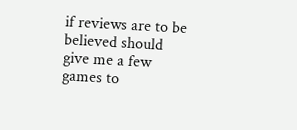if reviews are to be believed should give me a few games to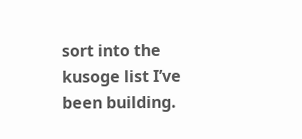sort into the kusoge list I’ve been building.